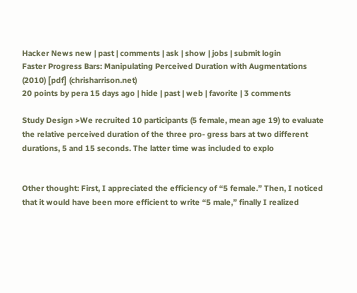Hacker News new | past | comments | ask | show | jobs | submit login
Faster Progress Bars: Manipulating Perceived Duration with Augmentations (2010) [pdf] (chrisharrison.net)
20 points by pera 15 days ago | hide | past | web | favorite | 3 comments

Study Design >We recruited 10 participants (5 female, mean age 19) to evaluate the relative perceived duration of the three pro- gress bars at two different durations, 5 and 15 seconds. The latter time was included to explo


Other thought: First, I appreciated the efficiency of “5 female.” Then, I noticed that it would have been more efficient to write “5 male,” finally I realized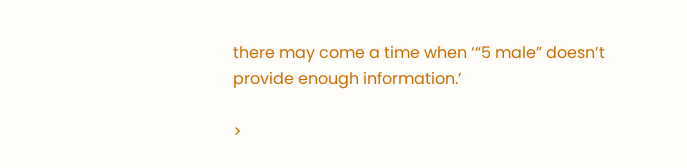there may come a time when ‘“5 male” doesn’t provide enough information.’

>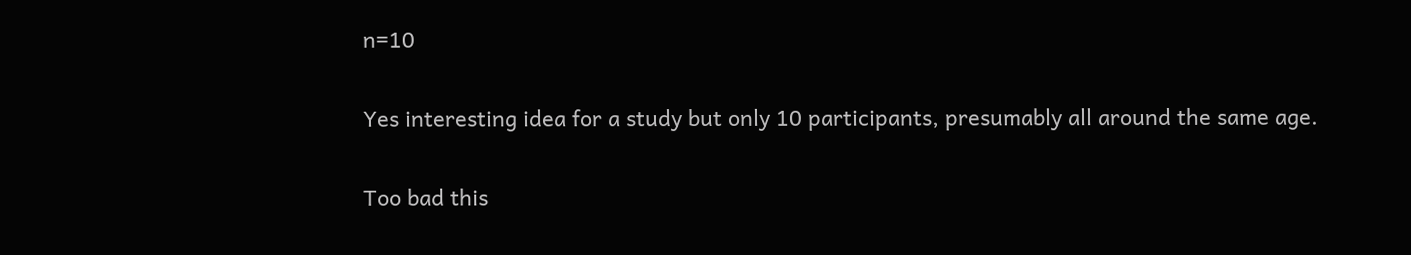n=10

Yes interesting idea for a study but only 10 participants, presumably all around the same age.

Too bad this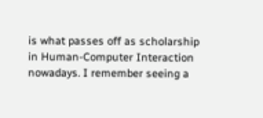is what passes off as scholarship in Human-Computer Interaction nowadays. I remember seeing a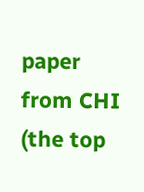paper from CHI (the top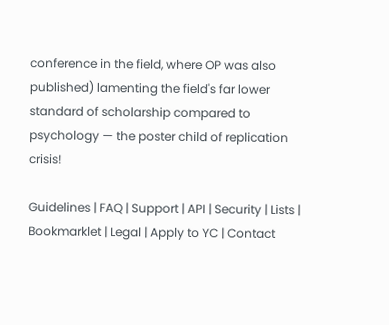conference in the field, where OP was also published) lamenting the field's far lower standard of scholarship compared to psychology — the poster child of replication crisis!

Guidelines | FAQ | Support | API | Security | Lists | Bookmarklet | Legal | Apply to YC | Contact